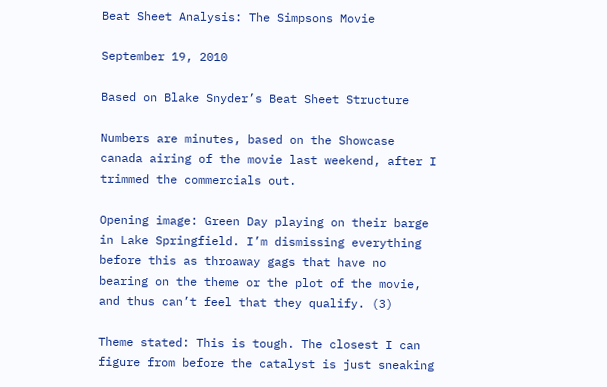Beat Sheet Analysis: The Simpsons Movie

September 19, 2010

Based on Blake Snyder’s Beat Sheet Structure

Numbers are minutes, based on the Showcase canada airing of the movie last weekend, after I trimmed the commercials out.

Opening image: Green Day playing on their barge in Lake Springfield. I’m dismissing everything before this as throaway gags that have no bearing on the theme or the plot of the movie, and thus can’t feel that they qualify. (3)

Theme stated: This is tough. The closest I can figure from before the catalyst is just sneaking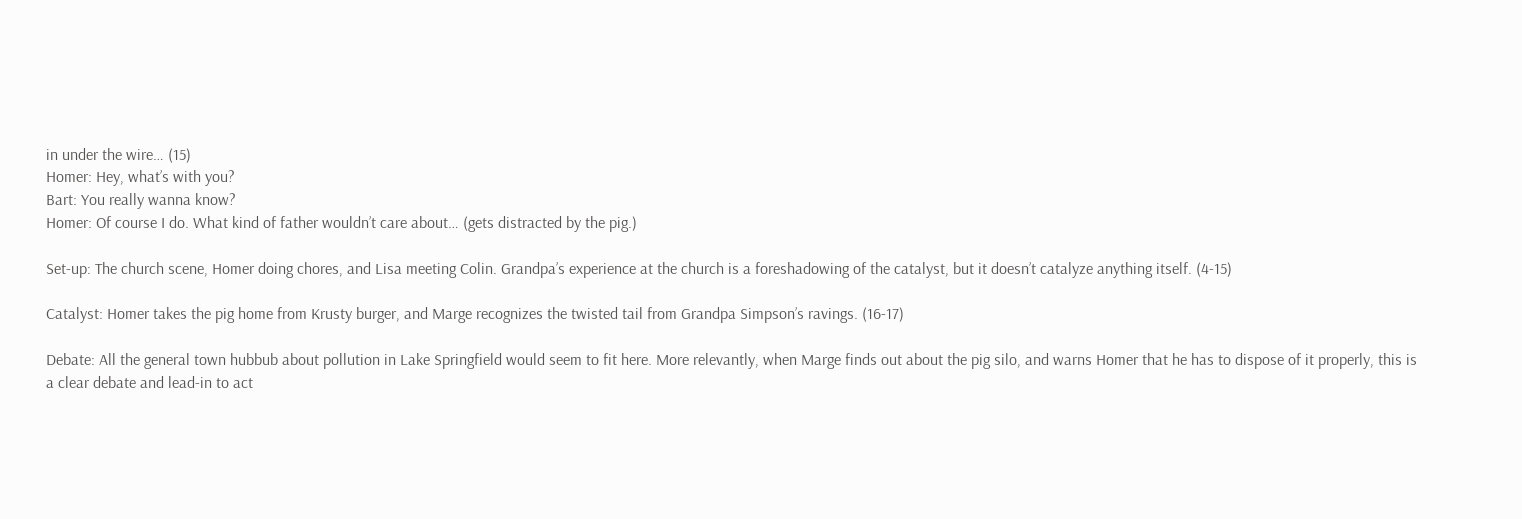in under the wire… (15)
Homer: Hey, what’s with you?
Bart: You really wanna know?
Homer: Of course I do. What kind of father wouldn’t care about… (gets distracted by the pig.)

Set-up: The church scene, Homer doing chores, and Lisa meeting Colin. Grandpa’s experience at the church is a foreshadowing of the catalyst, but it doesn’t catalyze anything itself. (4-15)

Catalyst: Homer takes the pig home from Krusty burger, and Marge recognizes the twisted tail from Grandpa Simpson’s ravings. (16-17)

Debate: All the general town hubbub about pollution in Lake Springfield would seem to fit here. More relevantly, when Marge finds out about the pig silo, and warns Homer that he has to dispose of it properly, this is a clear debate and lead-in to act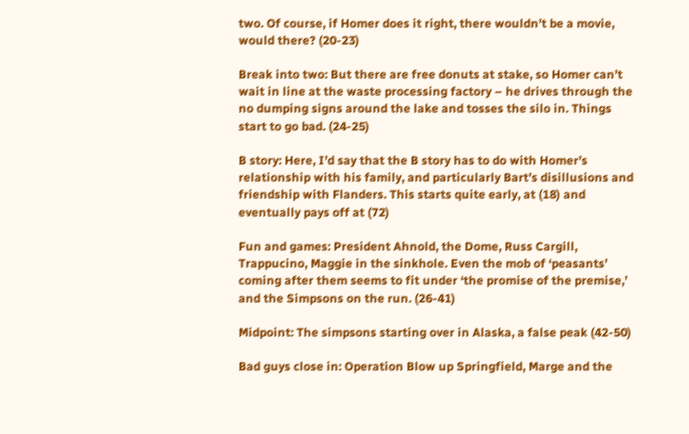two. Of course, if Homer does it right, there wouldn’t be a movie, would there? (20-23)

Break into two: But there are free donuts at stake, so Homer can’t wait in line at the waste processing factory – he drives through the no dumping signs around the lake and tosses the silo in. Things start to go bad. (24-25)

B story: Here, I’d say that the B story has to do with Homer’s relationship with his family, and particularly Bart’s disillusions and friendship with Flanders. This starts quite early, at (18) and eventually pays off at (72)

Fun and games: President Ahnold, the Dome, Russ Cargill, Trappucino, Maggie in the sinkhole. Even the mob of ‘peasants’ coming after them seems to fit under ‘the promise of the premise,’ and the Simpsons on the run. (26-41)

Midpoint: The simpsons starting over in Alaska, a false peak (42-50)

Bad guys close in: Operation Blow up Springfield, Marge and the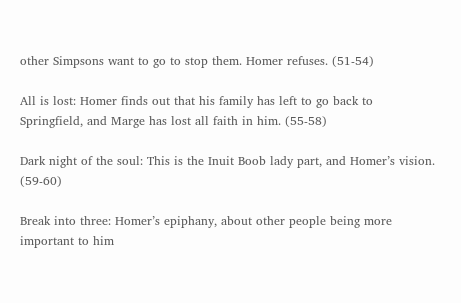other Simpsons want to go to stop them. Homer refuses. (51-54)

All is lost: Homer finds out that his family has left to go back to Springfield, and Marge has lost all faith in him. (55-58)

Dark night of the soul: This is the Inuit Boob lady part, and Homer’s vision. (59-60)

Break into three: Homer’s epiphany, about other people being more important to him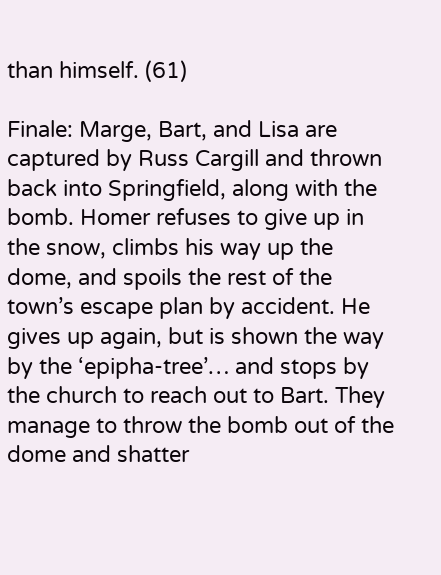than himself. (61)

Finale: Marge, Bart, and Lisa are captured by Russ Cargill and thrown back into Springfield, along with the bomb. Homer refuses to give up in the snow, climbs his way up the dome, and spoils the rest of the town’s escape plan by accident. He gives up again, but is shown the way by the ‘epipha-tree’… and stops by the church to reach out to Bart. They manage to throw the bomb out of the dome and shatter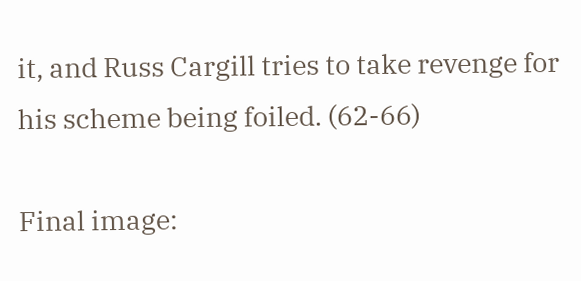it, and Russ Cargill tries to take revenge for his scheme being foiled. (62-66)

Final image: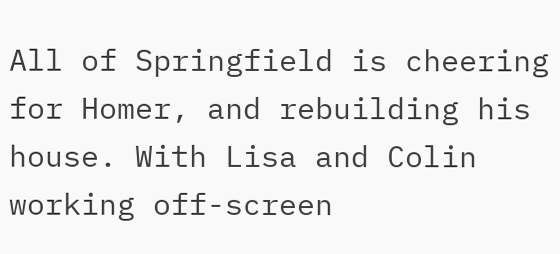All of Springfield is cheering for Homer, and rebuilding his house. With Lisa and Colin working off-screen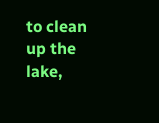to clean up the lake,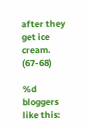after they get ice cream. (67-68)

%d bloggers like this: